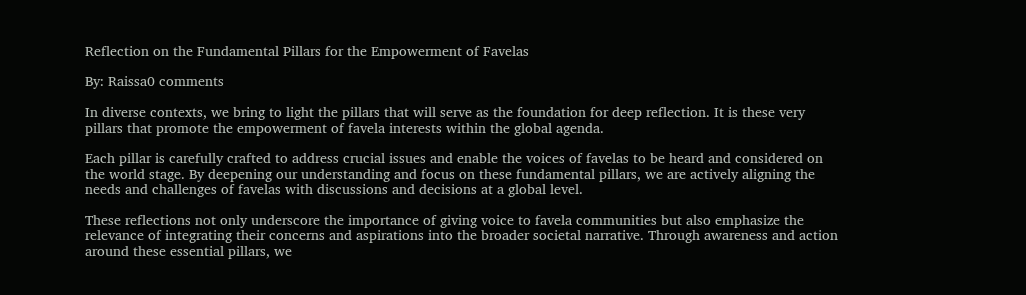Reflection on the Fundamental Pillars for the Empowerment of Favelas

By: Raissa0 comments

In diverse contexts, we bring to light the pillars that will serve as the foundation for deep reflection. It is these very pillars that promote the empowerment of favela interests within the global agenda.

Each pillar is carefully crafted to address crucial issues and enable the voices of favelas to be heard and considered on the world stage. By deepening our understanding and focus on these fundamental pillars, we are actively aligning the needs and challenges of favelas with discussions and decisions at a global level.

These reflections not only underscore the importance of giving voice to favela communities but also emphasize the relevance of integrating their concerns and aspirations into the broader societal narrative. Through awareness and action around these essential pillars, we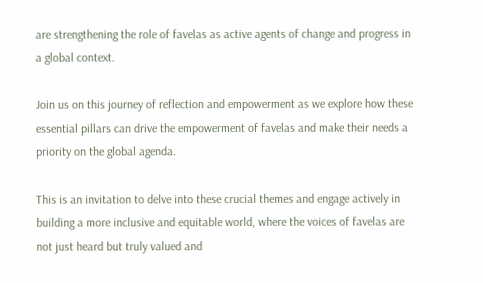are strengthening the role of favelas as active agents of change and progress in a global context.

Join us on this journey of reflection and empowerment as we explore how these essential pillars can drive the empowerment of favelas and make their needs a priority on the global agenda.

This is an invitation to delve into these crucial themes and engage actively in building a more inclusive and equitable world, where the voices of favelas are not just heard but truly valued and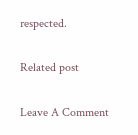respected.

Related post

Leave A Comment